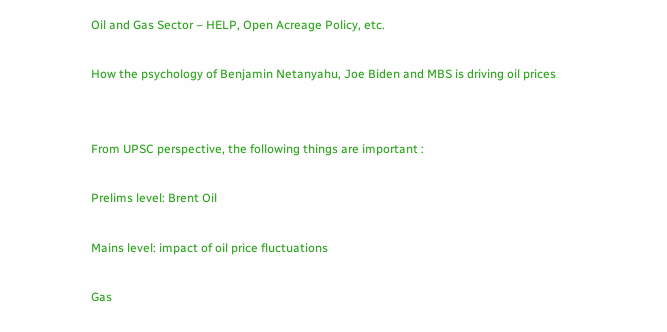Oil and Gas Sector – HELP, Open Acreage Policy, etc.

How the psychology of Benjamin Netanyahu, Joe Biden and MBS is driving oil prices


From UPSC perspective, the following things are important :

Prelims level: Brent Oil

Mains level: impact of oil price fluctuations

Gas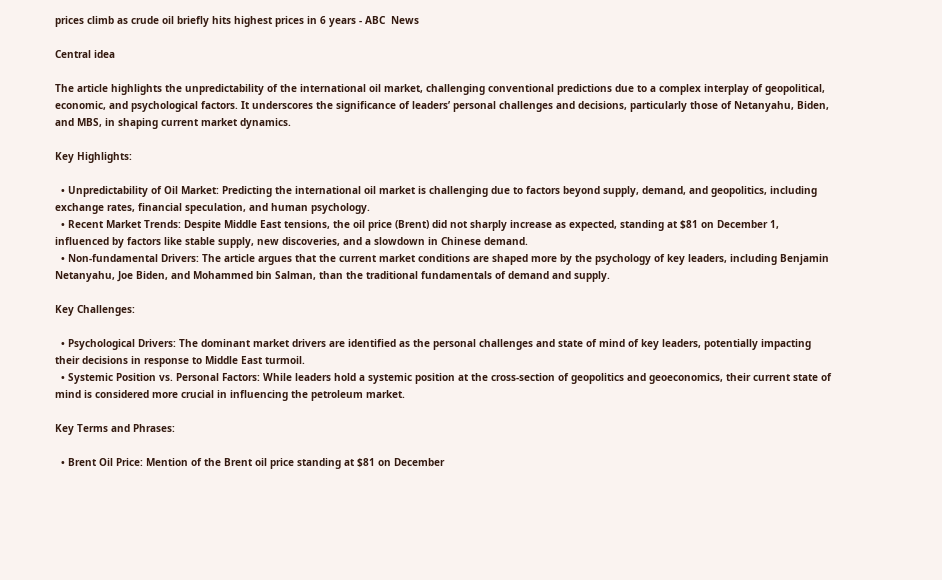prices climb as crude oil briefly hits highest prices in 6 years - ABC  News

Central idea

The article highlights the unpredictability of the international oil market, challenging conventional predictions due to a complex interplay of geopolitical, economic, and psychological factors. It underscores the significance of leaders’ personal challenges and decisions, particularly those of Netanyahu, Biden, and MBS, in shaping current market dynamics.

Key Highlights:

  • Unpredictability of Oil Market: Predicting the international oil market is challenging due to factors beyond supply, demand, and geopolitics, including exchange rates, financial speculation, and human psychology.
  • Recent Market Trends: Despite Middle East tensions, the oil price (Brent) did not sharply increase as expected, standing at $81 on December 1, influenced by factors like stable supply, new discoveries, and a slowdown in Chinese demand.
  • Non-fundamental Drivers: The article argues that the current market conditions are shaped more by the psychology of key leaders, including Benjamin Netanyahu, Joe Biden, and Mohammed bin Salman, than the traditional fundamentals of demand and supply.

Key Challenges:

  • Psychological Drivers: The dominant market drivers are identified as the personal challenges and state of mind of key leaders, potentially impacting their decisions in response to Middle East turmoil.
  • Systemic Position vs. Personal Factors: While leaders hold a systemic position at the cross-section of geopolitics and geoeconomics, their current state of mind is considered more crucial in influencing the petroleum market.

Key Terms and Phrases:

  • Brent Oil Price: Mention of the Brent oil price standing at $81 on December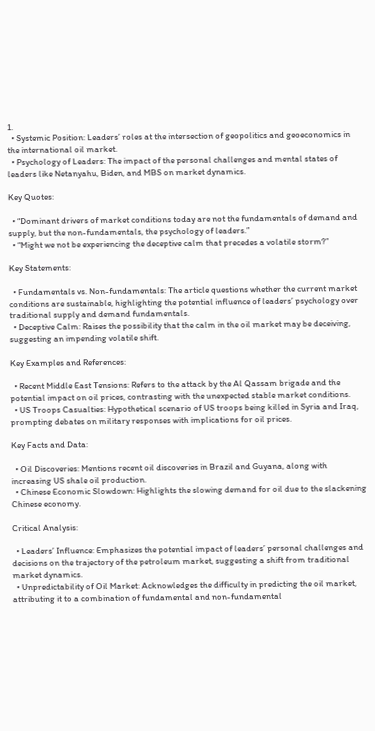1.
  • Systemic Position: Leaders’ roles at the intersection of geopolitics and geoeconomics in the international oil market.
  • Psychology of Leaders: The impact of the personal challenges and mental states of leaders like Netanyahu, Biden, and MBS on market dynamics.

Key Quotes:

  • “Dominant drivers of market conditions today are not the fundamentals of demand and supply, but the non-fundamentals, the psychology of leaders.”
  • “Might we not be experiencing the deceptive calm that precedes a volatile storm?”

Key Statements:

  • Fundamentals vs. Non-fundamentals: The article questions whether the current market conditions are sustainable, highlighting the potential influence of leaders’ psychology over traditional supply and demand fundamentals.
  • Deceptive Calm: Raises the possibility that the calm in the oil market may be deceiving, suggesting an impending volatile shift.

Key Examples and References:

  • Recent Middle East Tensions: Refers to the attack by the Al Qassam brigade and the potential impact on oil prices, contrasting with the unexpected stable market conditions.
  • US Troops Casualties: Hypothetical scenario of US troops being killed in Syria and Iraq, prompting debates on military responses with implications for oil prices.

Key Facts and Data:

  • Oil Discoveries: Mentions recent oil discoveries in Brazil and Guyana, along with increasing US shale oil production.
  • Chinese Economic Slowdown: Highlights the slowing demand for oil due to the slackening Chinese economy.

Critical Analysis:

  • Leaders’ Influence: Emphasizes the potential impact of leaders’ personal challenges and decisions on the trajectory of the petroleum market, suggesting a shift from traditional market dynamics.
  • Unpredictability of Oil Market: Acknowledges the difficulty in predicting the oil market, attributing it to a combination of fundamental and non-fundamental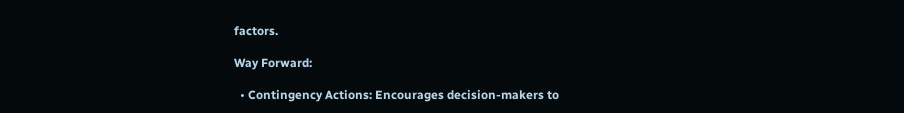factors.

Way Forward:

  • Contingency Actions: Encourages decision-makers to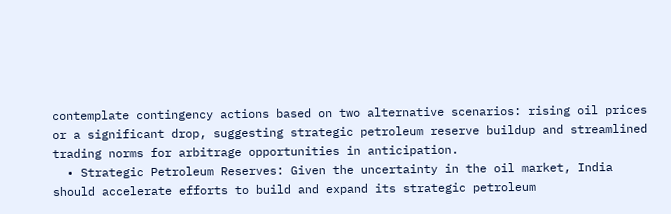contemplate contingency actions based on two alternative scenarios: rising oil prices or a significant drop, suggesting strategic petroleum reserve buildup and streamlined trading norms for arbitrage opportunities in anticipation.
  • Strategic Petroleum Reserves: Given the uncertainty in the oil market, India should accelerate efforts to build and expand its strategic petroleum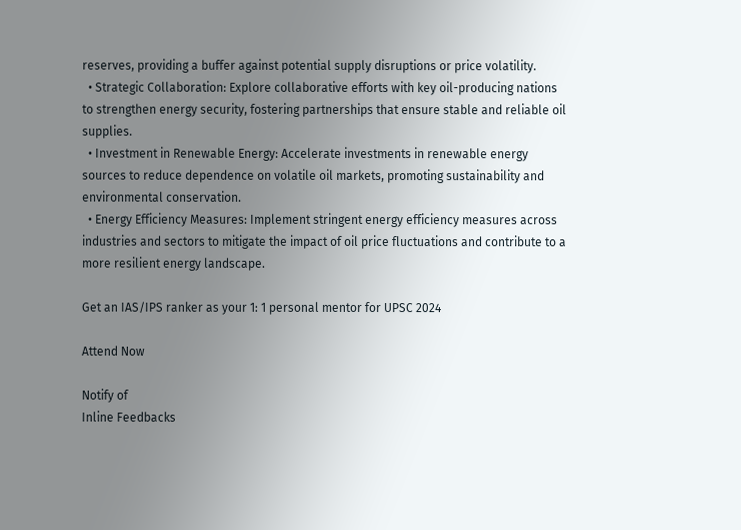reserves, providing a buffer against potential supply disruptions or price volatility.
  • Strategic Collaboration: Explore collaborative efforts with key oil-producing nations to strengthen energy security, fostering partnerships that ensure stable and reliable oil supplies.
  • Investment in Renewable Energy: Accelerate investments in renewable energy sources to reduce dependence on volatile oil markets, promoting sustainability and environmental conservation.
  • Energy Efficiency Measures: Implement stringent energy efficiency measures across industries and sectors to mitigate the impact of oil price fluctuations and contribute to a more resilient energy landscape.

Get an IAS/IPS ranker as your 1: 1 personal mentor for UPSC 2024

Attend Now

Notify of
Inline Feedbacks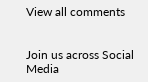View all comments


Join us across Social Media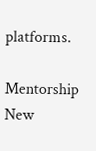platforms.

Mentorship New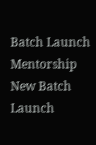Batch Launch
Mentorship New Batch Launch